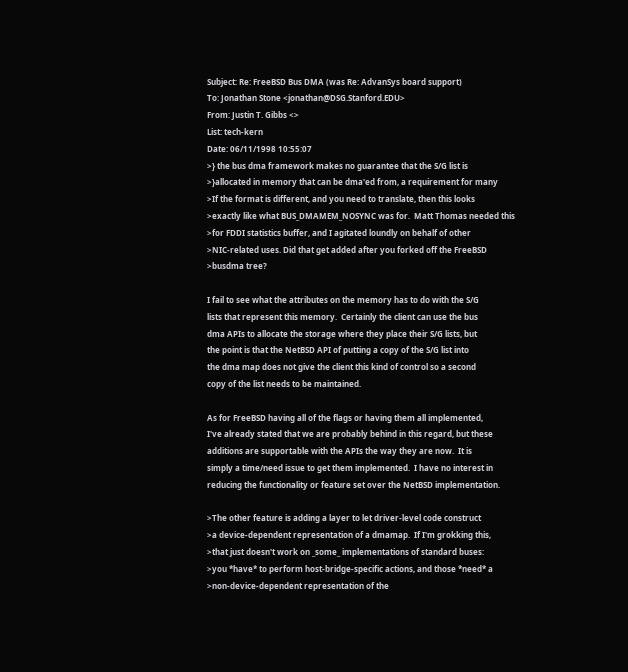Subject: Re: FreeBSD Bus DMA (was Re: AdvanSys board support)
To: Jonathan Stone <jonathan@DSG.Stanford.EDU>
From: Justin T. Gibbs <>
List: tech-kern
Date: 06/11/1998 10:55:07
>} the bus dma framework makes no guarantee that the S/G list is
>}allocated in memory that can be dma'ed from, a requirement for many
>If the format is different, and you need to translate, then this looks
>exactly like what BUS_DMAMEM_NOSYNC was for.  Matt Thomas needed this
>for FDDI statistics buffer, and I agitated loundly on behalf of other
>NIC-related uses. Did that get added after you forked off the FreeBSD
>busdma tree?

I fail to see what the attributes on the memory has to do with the S/G
lists that represent this memory.  Certainly the client can use the bus
dma APIs to allocate the storage where they place their S/G lists, but
the point is that the NetBSD API of putting a copy of the S/G list into
the dma map does not give the client this kind of control so a second
copy of the list needs to be maintained.

As for FreeBSD having all of the flags or having them all implemented,
I've already stated that we are probably behind in this regard, but these
additions are supportable with the APIs the way they are now.  It is
simply a time/need issue to get them implemented.  I have no interest in
reducing the functionality or feature set over the NetBSD implementation.

>The other feature is adding a layer to let driver-level code construct
>a device-dependent representation of a dmamap.  If I'm grokking this,
>that just doesn't work on _some_ implementations of standard buses:
>you *have* to perform host-bridge-specific actions, and those *need* a
>non-device-dependent representation of the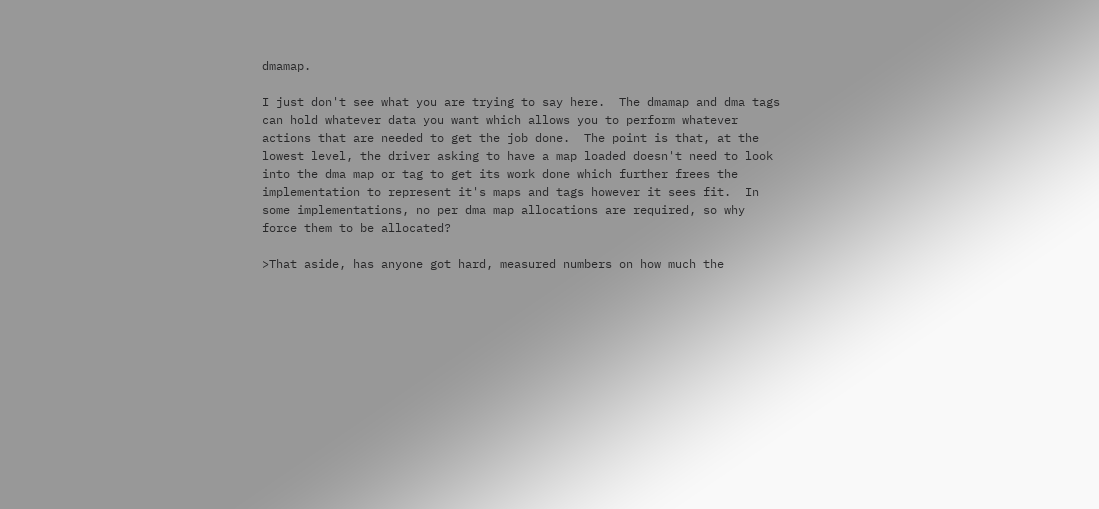dmamap.

I just don't see what you are trying to say here.  The dmamap and dma tags
can hold whatever data you want which allows you to perform whatever
actions that are needed to get the job done.  The point is that, at the
lowest level, the driver asking to have a map loaded doesn't need to look
into the dma map or tag to get its work done which further frees the
implementation to represent it's maps and tags however it sees fit.  In
some implementations, no per dma map allocations are required, so why
force them to be allocated?

>That aside, has anyone got hard, measured numbers on how much the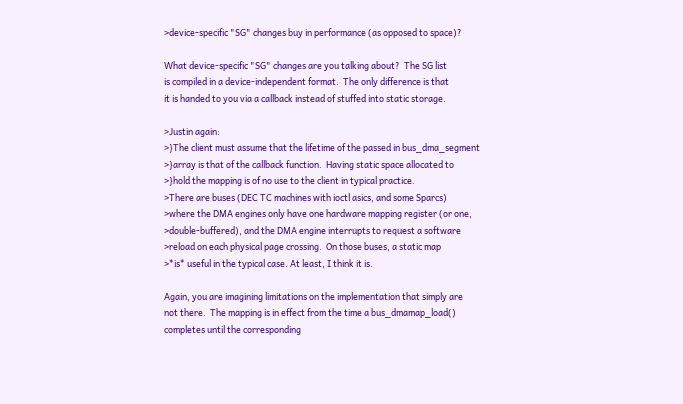>device-specific "SG" changes buy in performance (as opposed to space)?

What device-specific "SG" changes are you talking about?  The SG list
is compiled in a device-independent format.  The only difference is that
it is handed to you via a callback instead of stuffed into static storage.

>Justin again:
>}The client must assume that the lifetime of the passed in bus_dma_segment
>}array is that of the callback function.  Having static space allocated to
>}hold the mapping is of no use to the client in typical practice.
>There are buses (DEC TC machines with ioctl asics, and some Sparcs)
>where the DMA engines only have one hardware mapping register (or one,
>double-buffered), and the DMA engine interrupts to request a software
>reload on each physical page crossing.  On those buses, a static map
>*is* useful in the typical case. At least, I think it is.

Again, you are imagining limitations on the implementation that simply are
not there.  The mapping is in effect from the time a bus_dmamap_load()
completes until the corresponding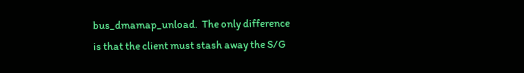bus_dmamap_unload.  The only difference
is that the client must stash away the S/G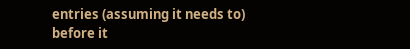entries (assuming it needs to)
before it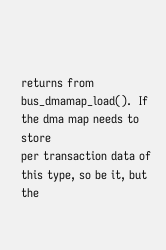returns from bus_dmamap_load().  If the dma map needs to store
per transaction data of this type, so be it, but the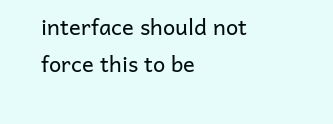interface should not
force this to be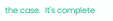the case.  It's complete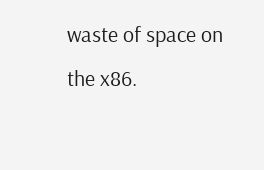waste of space on the x86.